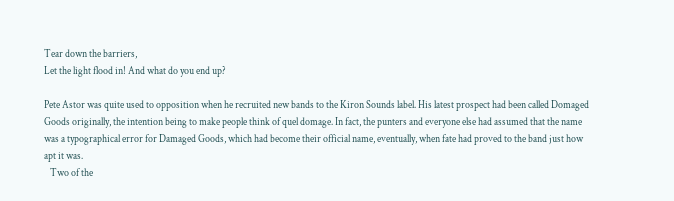Tear down the barriers,
Let the light flood in! And what do you end up?

Pete Astor was quite used to opposition when he recruited new bands to the Kiron Sounds label. His latest prospect had been called Domaged Goods originally, the intention being to make people think of quel domage. In fact, the punters and everyone else had assumed that the name was a typographical error for Damaged Goods, which had become their official name, eventually, when fate had proved to the band just how apt it was.
   Two of the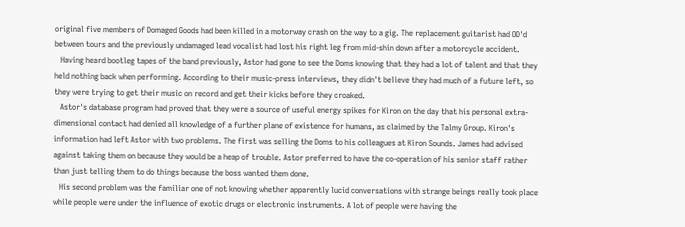original five members of Domaged Goods had been killed in a motorway crash on the way to a gig. The replacement guitarist had OD'd between tours and the previously undamaged lead vocalist had lost his right leg from mid-shin down after a motorcycle accident.
   Having heard bootleg tapes of the band previously, Astor had gone to see the Doms knowing that they had a lot of talent and that they held nothing back when performing. According to their music-press interviews, they didn't believe they had much of a future left, so they were trying to get their music on record and get their kicks before they croaked.
   Astor's database program had proved that they were a source of useful energy spikes for Kiron on the day that his personal extra-dimensional contact had denied all knowledge of a further plane of existence for humans, as claimed by the Talmy Group. Kiron's information had left Astor with two problems. The first was selling the Doms to his colleagues at Kiron Sounds. James had advised against taking them on because they would be a heap of trouble. Astor preferred to have the co-operation of his senior staff rather than just telling them to do things because the boss wanted them done.
   His second problem was the familiar one of not knowing whether apparently lucid conversations with strange beings really took place while people were under the influence of exotic drugs or electronic instruments. A lot of people were having the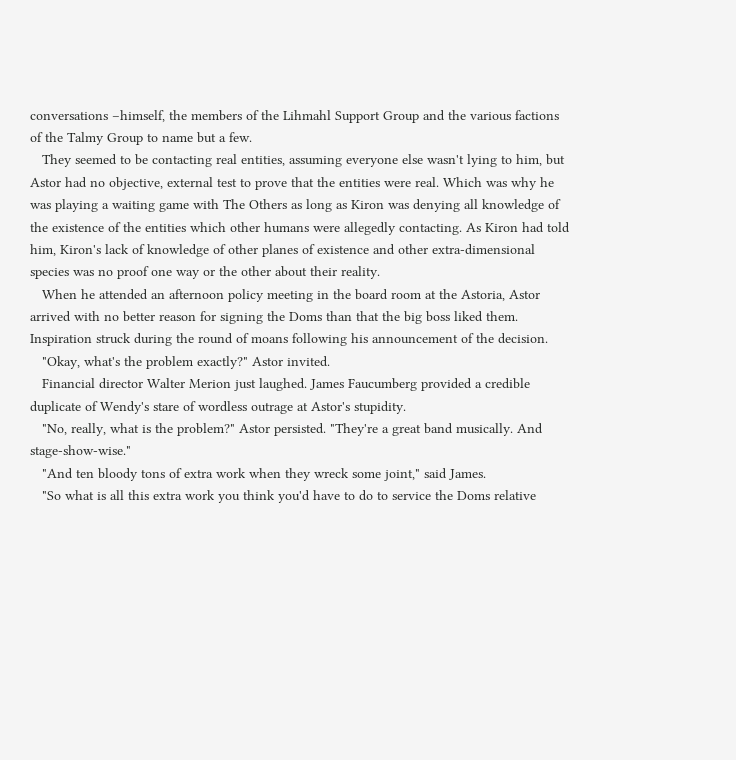conversations –himself, the members of the Lihmahl Support Group and the various factions of the Talmy Group to name but a few.
   They seemed to be contacting real entities, assuming everyone else wasn't lying to him, but Astor had no objective, external test to prove that the entities were real. Which was why he was playing a waiting game with The Others as long as Kiron was denying all knowledge of the existence of the entities which other humans were allegedly contacting. As Kiron had told him, Kiron's lack of knowledge of other planes of existence and other extra-dimensional species was no proof one way or the other about their reality.
   When he attended an afternoon policy meeting in the board room at the Astoria, Astor arrived with no better reason for signing the Doms than that the big boss liked them. Inspiration struck during the round of moans following his announcement of the decision.
   "Okay, what's the problem exactly?" Astor invited.
   Financial director Walter Merion just laughed. James Faucumberg provided a credible duplicate of Wendy's stare of wordless outrage at Astor's stupidity.
   "No, really, what is the problem?" Astor persisted. "They're a great band musically. And stage-show-wise."
   "And ten bloody tons of extra work when they wreck some joint," said James.
   "So what is all this extra work you think you'd have to do to service the Doms relative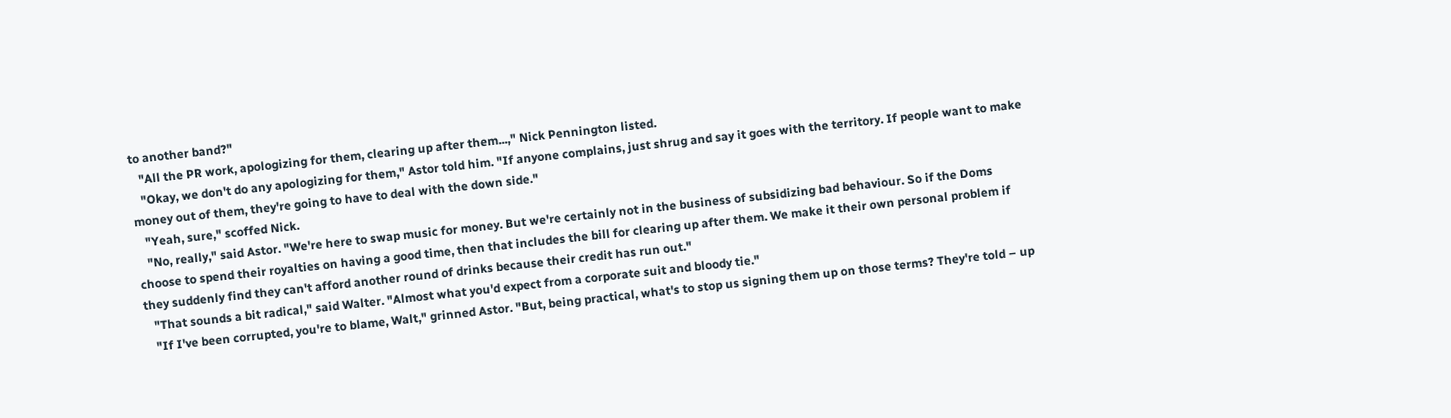to another band?"
   "All the PR work, apologizing for them, clearing up after them...," Nick Pennington listed.
   "Okay, we don't do any apologizing for them," Astor told him. "If anyone complains, just shrug and say it goes with the territory. If people want to make money out of them, they're going to have to deal with the down side."
   "Yeah, sure," scoffed Nick.
   "No, really," said Astor. "We're here to swap music for money. But we're certainly not in the business of subsidizing bad behaviour. So if the Doms choose to spend their royalties on having a good time, then that includes the bill for clearing up after them. We make it their own personal problem if they suddenly find they can't afford another round of drinks because their credit has run out."
   "That sounds a bit radical," said Walter. "Almost what you'd expect from a corporate suit and bloody tie."
   "If I've been corrupted, you're to blame, Walt," grinned Astor. "But, being practical, what's to stop us signing them up on those terms? They're told – up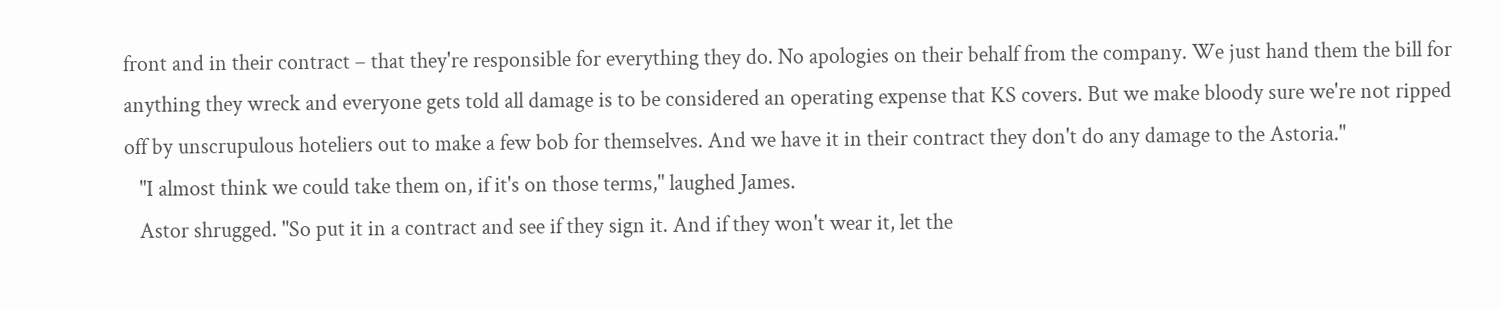front and in their contract – that they're responsible for everything they do. No apologies on their behalf from the company. We just hand them the bill for anything they wreck and everyone gets told all damage is to be considered an operating expense that KS covers. But we make bloody sure we're not ripped off by unscrupulous hoteliers out to make a few bob for themselves. And we have it in their contract they don't do any damage to the Astoria."
   "I almost think we could take them on, if it's on those terms," laughed James.
   Astor shrugged. "So put it in a contract and see if they sign it. And if they won't wear it, let the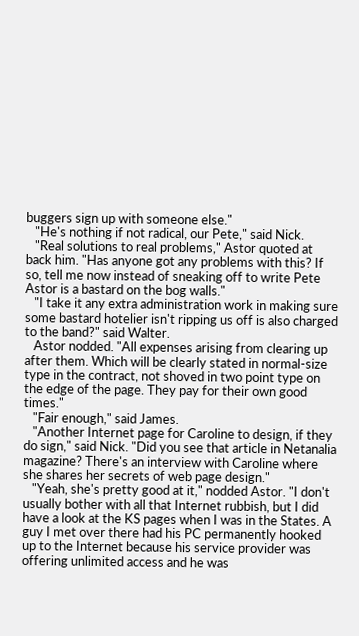buggers sign up with someone else."
   "He's nothing if not radical, our Pete," said Nick.
   "Real solutions to real problems," Astor quoted at back him. "Has anyone got any problems with this? If so, tell me now instead of sneaking off to write Pete Astor is a bastard on the bog walls."
   "I take it any extra administration work in making sure some bastard hotelier isn't ripping us off is also charged to the band?" said Walter.
   Astor nodded. "All expenses arising from clearing up after them. Which will be clearly stated in normal-size type in the contract, not shoved in two point type on the edge of the page. They pay for their own good times."
   "Fair enough," said James.
   "Another Internet page for Caroline to design, if they do sign," said Nick. "Did you see that article in Netanalia magazine? There's an interview with Caroline where she shares her secrets of web page design."
   "Yeah, she's pretty good at it," nodded Astor. "I don't usually bother with all that Internet rubbish, but I did have a look at the KS pages when I was in the States. A guy I met over there had his PC permanently hooked up to the Internet because his service provider was offering unlimited access and he was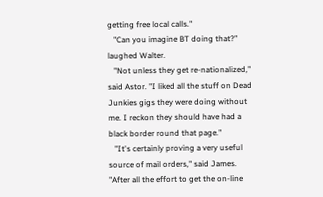getting free local calls."
   "Can you imagine BT doing that?" laughed Walter.
   "Not unless they get re-nationalized," said Astor. "I liked all the stuff on Dead Junkies gigs they were doing without me. I reckon they should have had a black border round that page."
   "It's certainly proving a very useful source of mail orders," said James. "After all the effort to get the on-line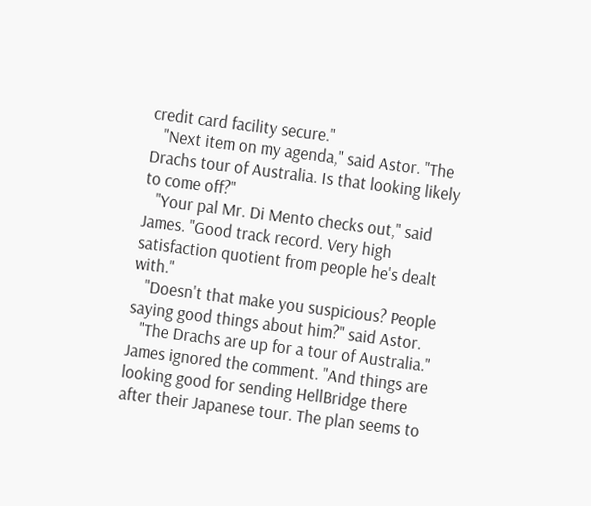credit card facility secure."
   "Next item on my agenda," said Astor. "The Drachs tour of Australia. Is that looking likely to come off?"
   "Your pal Mr. Di Mento checks out," said James. "Good track record. Very high satisfaction quotient from people he's dealt with."
   "Doesn't that make you suspicious? People saying good things about him?" said Astor.
   "The Drachs are up for a tour of Australia." James ignored the comment. "And things are looking good for sending HellBridge there after their Japanese tour. The plan seems to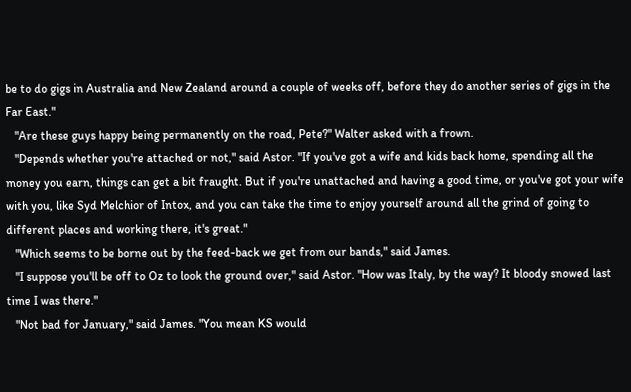be to do gigs in Australia and New Zealand around a couple of weeks off, before they do another series of gigs in the Far East."
   "Are these guys happy being permanently on the road, Pete?" Walter asked with a frown.
   "Depends whether you're attached or not," said Astor. "If you've got a wife and kids back home, spending all the money you earn, things can get a bit fraught. But if you're unattached and having a good time, or you've got your wife with you, like Syd Melchior of Intox, and you can take the time to enjoy yourself around all the grind of going to different places and working there, it's great."
   "Which seems to be borne out by the feed-back we get from our bands," said James.
   "I suppose you'll be off to Oz to look the ground over," said Astor. "How was Italy, by the way? It bloody snowed last time I was there."
   "Not bad for January," said James. "You mean KS would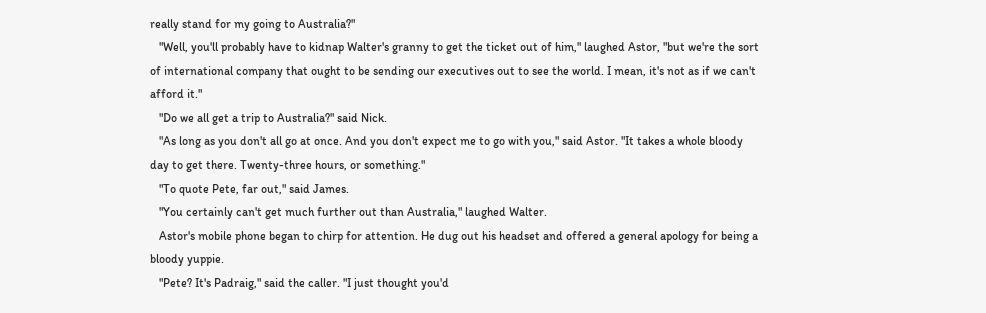really stand for my going to Australia?"
   "Well, you'll probably have to kidnap Walter's granny to get the ticket out of him," laughed Astor, "but we're the sort of international company that ought to be sending our executives out to see the world. I mean, it's not as if we can't afford it."
   "Do we all get a trip to Australia?" said Nick.
   "As long as you don't all go at once. And you don't expect me to go with you," said Astor. "It takes a whole bloody day to get there. Twenty-three hours, or something."
   "To quote Pete, far out," said James.
   "You certainly can't get much further out than Australia," laughed Walter.
   Astor's mobile phone began to chirp for attention. He dug out his headset and offered a general apology for being a bloody yuppie.
   "Pete? It's Padraig," said the caller. "I just thought you'd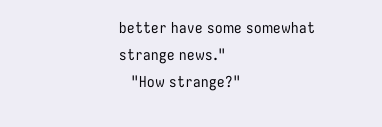better have some somewhat strange news."
   "How strange?"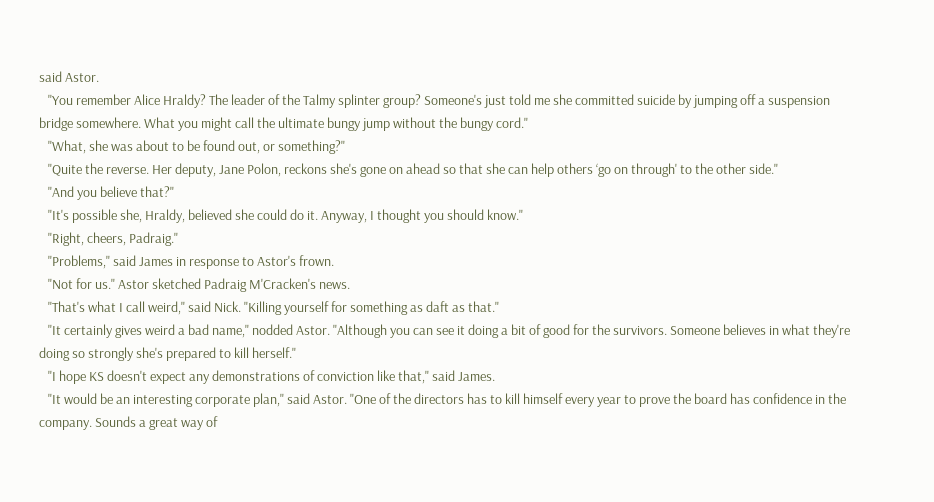said Astor.
   "You remember Alice Hraldy? The leader of the Talmy splinter group? Someone's just told me she committed suicide by jumping off a suspension bridge somewhere. What you might call the ultimate bungy jump without the bungy cord."
   "What, she was about to be found out, or something?"
   "Quite the reverse. Her deputy, Jane Polon, reckons she's gone on ahead so that she can help others ‘go on through' to the other side."
   "And you believe that?"
   "It's possible she, Hraldy, believed she could do it. Anyway, I thought you should know."
   "Right, cheers, Padraig."
   "Problems," said James in response to Astor's frown.
   "Not for us." Astor sketched Padraig M'Cracken's news.
   "That's what I call weird," said Nick. "Killing yourself for something as daft as that."
   "It certainly gives weird a bad name," nodded Astor. "Although you can see it doing a bit of good for the survivors. Someone believes in what they're doing so strongly she's prepared to kill herself."
   "I hope KS doesn't expect any demonstrations of conviction like that," said James.
   "It would be an interesting corporate plan," said Astor. "One of the directors has to kill himself every year to prove the board has confidence in the company. Sounds a great way of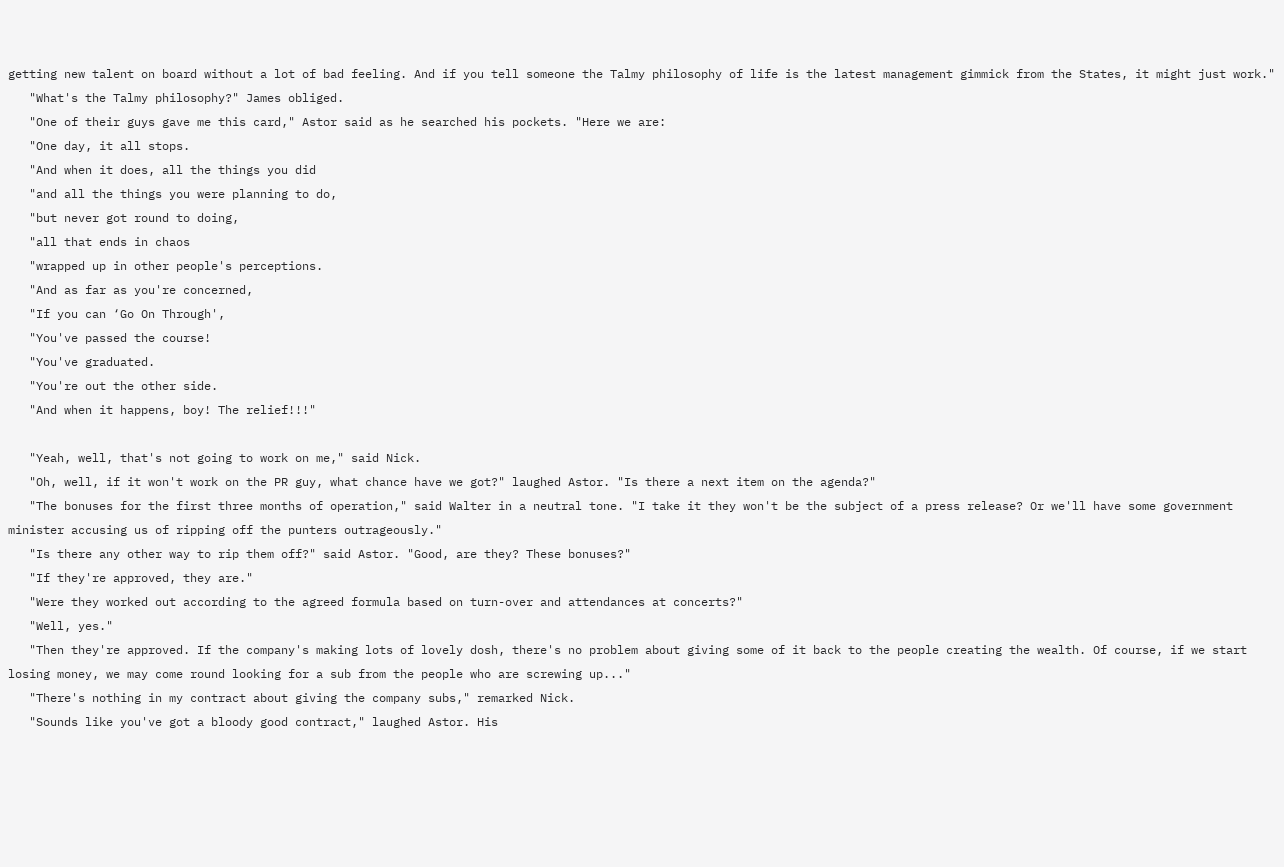getting new talent on board without a lot of bad feeling. And if you tell someone the Talmy philosophy of life is the latest management gimmick from the States, it might just work."
   "What's the Talmy philosophy?" James obliged.
   "One of their guys gave me this card," Astor said as he searched his pockets. "Here we are:
   "One day, it all stops.
   "And when it does, all the things you did
   "and all the things you were planning to do,
   "but never got round to doing,
   "all that ends in chaos
   "wrapped up in other people's perceptions.
   "And as far as you're concerned,
   "If you can ‘Go On Through',
   "You've passed the course!
   "You've graduated.
   "You're out the other side.
   "And when it happens, boy! The relief!!!"

   "Yeah, well, that's not going to work on me," said Nick.
   "Oh, well, if it won't work on the PR guy, what chance have we got?" laughed Astor. "Is there a next item on the agenda?"
   "The bonuses for the first three months of operation," said Walter in a neutral tone. "I take it they won't be the subject of a press release? Or we'll have some government minister accusing us of ripping off the punters outrageously."
   "Is there any other way to rip them off?" said Astor. "Good, are they? These bonuses?"
   "If they're approved, they are."
   "Were they worked out according to the agreed formula based on turn-over and attendances at concerts?"
   "Well, yes."
   "Then they're approved. If the company's making lots of lovely dosh, there's no problem about giving some of it back to the people creating the wealth. Of course, if we start losing money, we may come round looking for a sub from the people who are screwing up..."
   "There's nothing in my contract about giving the company subs," remarked Nick.
   "Sounds like you've got a bloody good contract," laughed Astor. His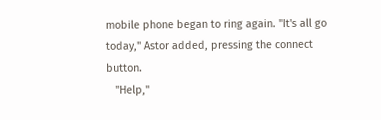mobile phone began to ring again. "It's all go today," Astor added, pressing the connect button.
   "Help,"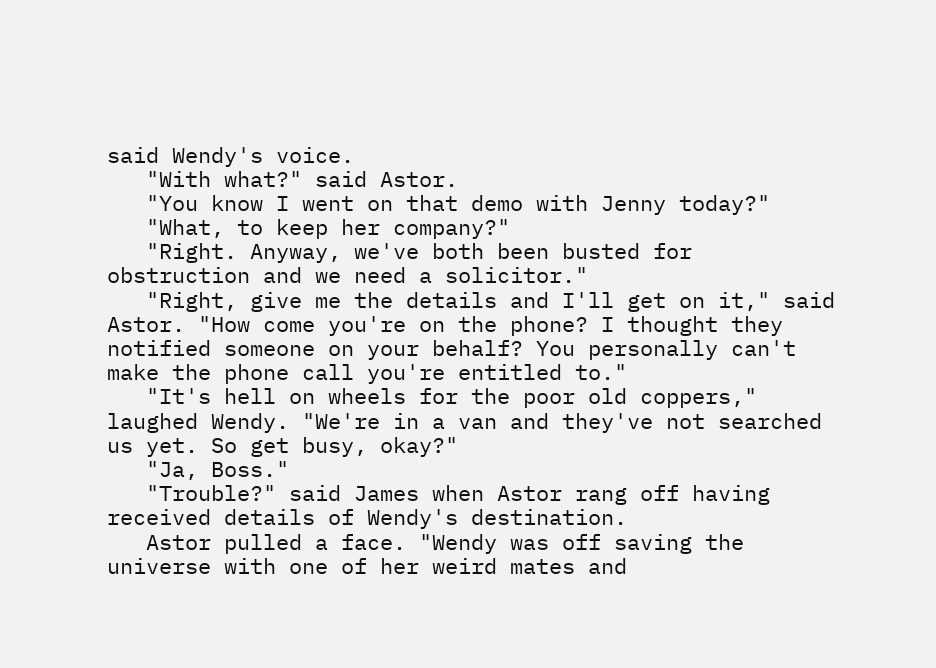said Wendy's voice.
   "With what?" said Astor.
   "You know I went on that demo with Jenny today?"
   "What, to keep her company?"
   "Right. Anyway, we've both been busted for obstruction and we need a solicitor."
   "Right, give me the details and I'll get on it," said Astor. "How come you're on the phone? I thought they notified someone on your behalf? You personally can't make the phone call you're entitled to."
   "It's hell on wheels for the poor old coppers," laughed Wendy. "We're in a van and they've not searched us yet. So get busy, okay?"
   "Ja, Boss."
   "Trouble?" said James when Astor rang off having received details of Wendy's destination.
   Astor pulled a face. "Wendy was off saving the universe with one of her weird mates and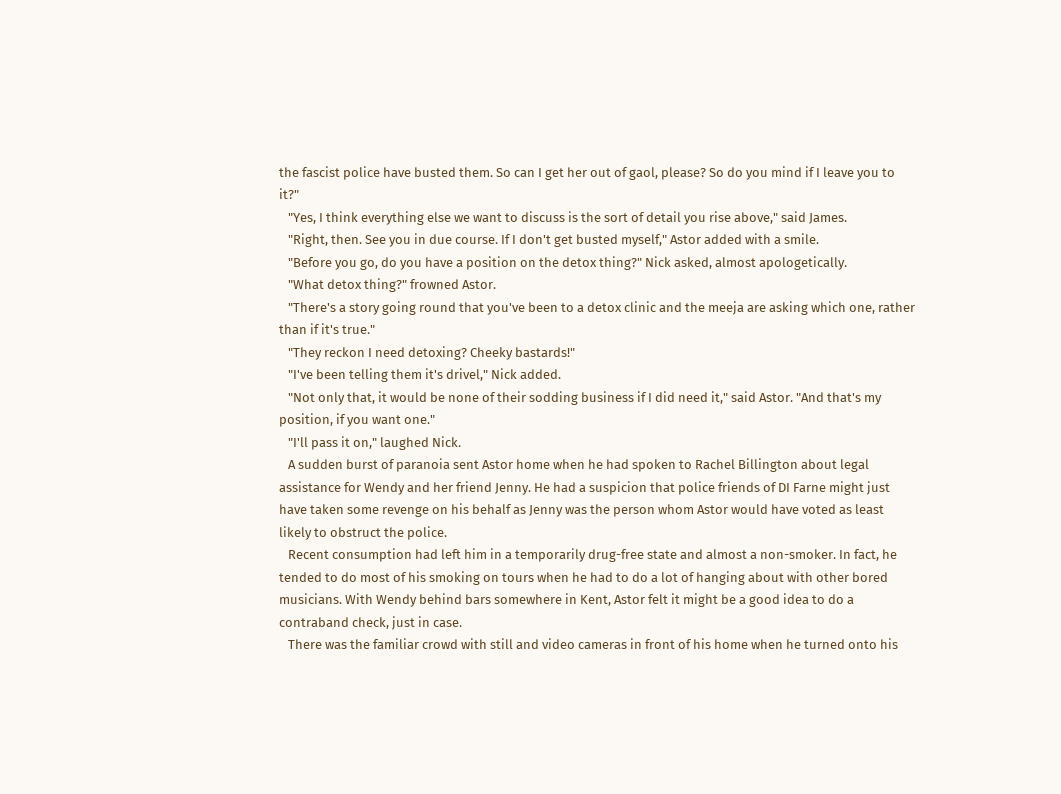the fascist police have busted them. So can I get her out of gaol, please? So do you mind if I leave you to it?"
   "Yes, I think everything else we want to discuss is the sort of detail you rise above," said James.
   "Right, then. See you in due course. If I don't get busted myself," Astor added with a smile.
   "Before you go, do you have a position on the detox thing?" Nick asked, almost apologetically.
   "What detox thing?" frowned Astor.
   "There's a story going round that you've been to a detox clinic and the meeja are asking which one, rather than if it's true."
   "They reckon I need detoxing? Cheeky bastards!"
   "I've been telling them it's drivel," Nick added.
   "Not only that, it would be none of their sodding business if I did need it," said Astor. "And that's my position, if you want one."
   "I'll pass it on," laughed Nick.
   A sudden burst of paranoia sent Astor home when he had spoken to Rachel Billington about legal assistance for Wendy and her friend Jenny. He had a suspicion that police friends of DI Farne might just have taken some revenge on his behalf as Jenny was the person whom Astor would have voted as least likely to obstruct the police.
   Recent consumption had left him in a temporarily drug-free state and almost a non-smoker. In fact, he tended to do most of his smoking on tours when he had to do a lot of hanging about with other bored musicians. With Wendy behind bars somewhere in Kent, Astor felt it might be a good idea to do a contraband check, just in case.
   There was the familiar crowd with still and video cameras in front of his home when he turned onto his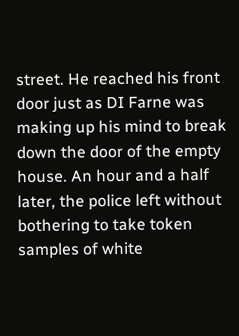street. He reached his front door just as DI Farne was making up his mind to break down the door of the empty house. An hour and a half later, the police left without bothering to take token samples of white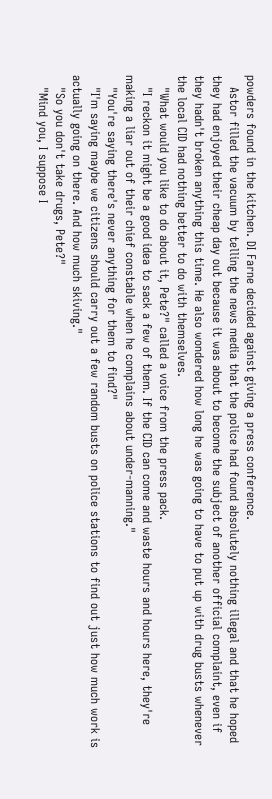powders found in the kitchen. DI Farne decided against giving a press conference.
   Astor filled the vacuum by telling the news media that the police had found absolutely nothing illegal and that he hoped they had enjoyed their cheap day out because it was about to become the subject of another official complaint, even if they hadn't broken anything this time. He also wondered how long he was going to have to put up with drug busts whenever the local CID had nothing better to do with themselves.
   "What would you like to do about it, Pete?" called a voice from the press pack.
   "I reckon it might be a good idea to sack a few of them. If the CID can come and waste hours and hours here, they're making a liar out of their chief constable when he complains about under-manning."
   "You're saying there's never anything for them to find?"
   "I'm saying maybe we citizens should carry out a few random busts on police stations to find out just how much work is actually going on there. And how much skiving."
   "So you don't take drugs, Pete?"
   "Mind you, I suppose I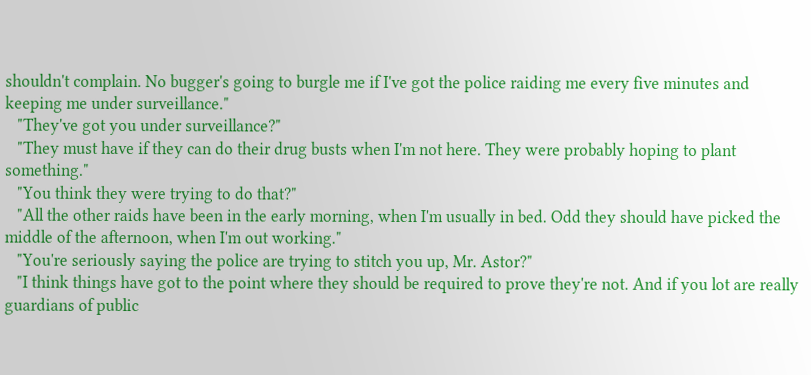shouldn't complain. No bugger's going to burgle me if I've got the police raiding me every five minutes and keeping me under surveillance."
   "They've got you under surveillance?"
   "They must have if they can do their drug busts when I'm not here. They were probably hoping to plant something."
   "You think they were trying to do that?"
   "All the other raids have been in the early morning, when I'm usually in bed. Odd they should have picked the middle of the afternoon, when I'm out working."
   "You're seriously saying the police are trying to stitch you up, Mr. Astor?"
   "I think things have got to the point where they should be required to prove they're not. And if you lot are really guardians of public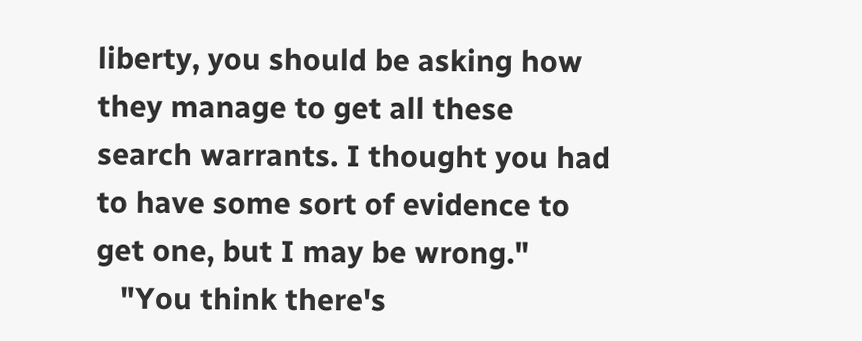liberty, you should be asking how they manage to get all these search warrants. I thought you had to have some sort of evidence to get one, but I may be wrong."
   "You think there's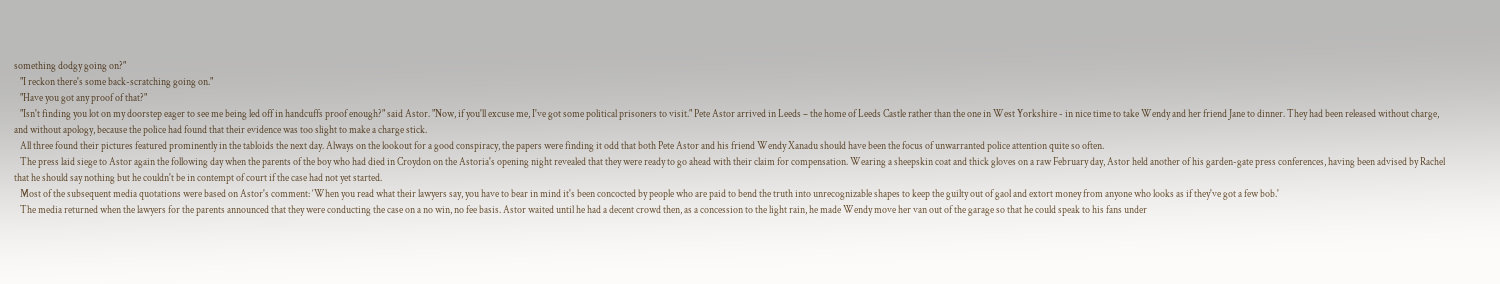something dodgy going on?"
   "I reckon there's some back-scratching going on."
   "Have you got any proof of that?"
   "Isn't finding you lot on my doorstep eager to see me being led off in handcuffs proof enough?" said Astor. "Now, if you'll excuse me, I've got some political prisoners to visit." Pete Astor arrived in Leeds – the home of Leeds Castle rather than the one in West Yorkshire - in nice time to take Wendy and her friend Jane to dinner. They had been released without charge, and without apology, because the police had found that their evidence was too slight to make a charge stick.
   All three found their pictures featured prominently in the tabloids the next day. Always on the lookout for a good conspiracy, the papers were finding it odd that both Pete Astor and his friend Wendy Xanadu should have been the focus of unwarranted police attention quite so often.
   The press laid siege to Astor again the following day when the parents of the boy who had died in Croydon on the Astoria's opening night revealed that they were ready to go ahead with their claim for compensation. Wearing a sheepskin coat and thick gloves on a raw February day, Astor held another of his garden-gate press conferences, having been advised by Rachel that he should say nothing but he couldn't be in contempt of court if the case had not yet started.
   Most of the subsequent media quotations were based on Astor's comment: ‘When you read what their lawyers say, you have to bear in mind it's been concocted by people who are paid to bend the truth into unrecognizable shapes to keep the guilty out of gaol and extort money from anyone who looks as if they've got a few bob.'
   The media returned when the lawyers for the parents announced that they were conducting the case on a no win, no fee basis. Astor waited until he had a decent crowd then, as a concession to the light rain, he made Wendy move her van out of the garage so that he could speak to his fans under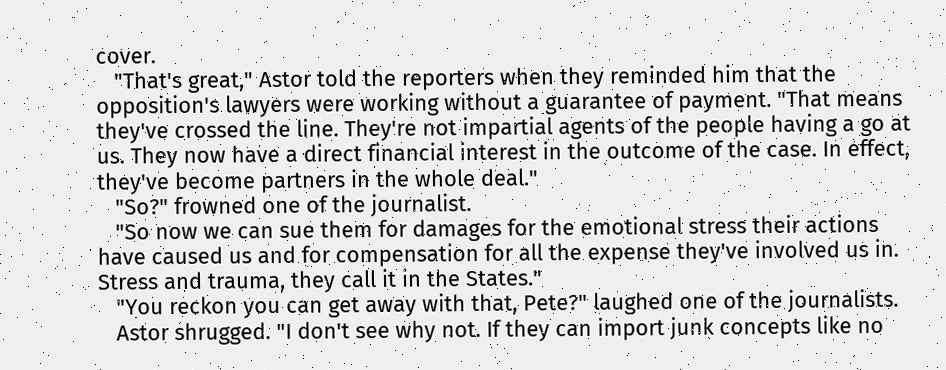cover.
   "That's great," Astor told the reporters when they reminded him that the opposition's lawyers were working without a guarantee of payment. "That means they've crossed the line. They're not impartial agents of the people having a go at us. They now have a direct financial interest in the outcome of the case. In effect, they've become partners in the whole deal."
   "So?" frowned one of the journalist.
   "So now we can sue them for damages for the emotional stress their actions have caused us and for compensation for all the expense they've involved us in. Stress and trauma, they call it in the States."
   "You reckon you can get away with that, Pete?" laughed one of the journalists.
   Astor shrugged. "I don't see why not. If they can import junk concepts like no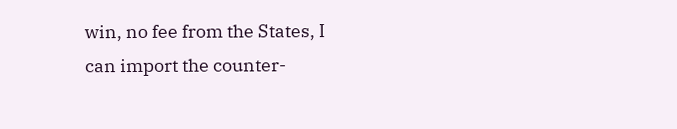win, no fee from the States, I can import the counter-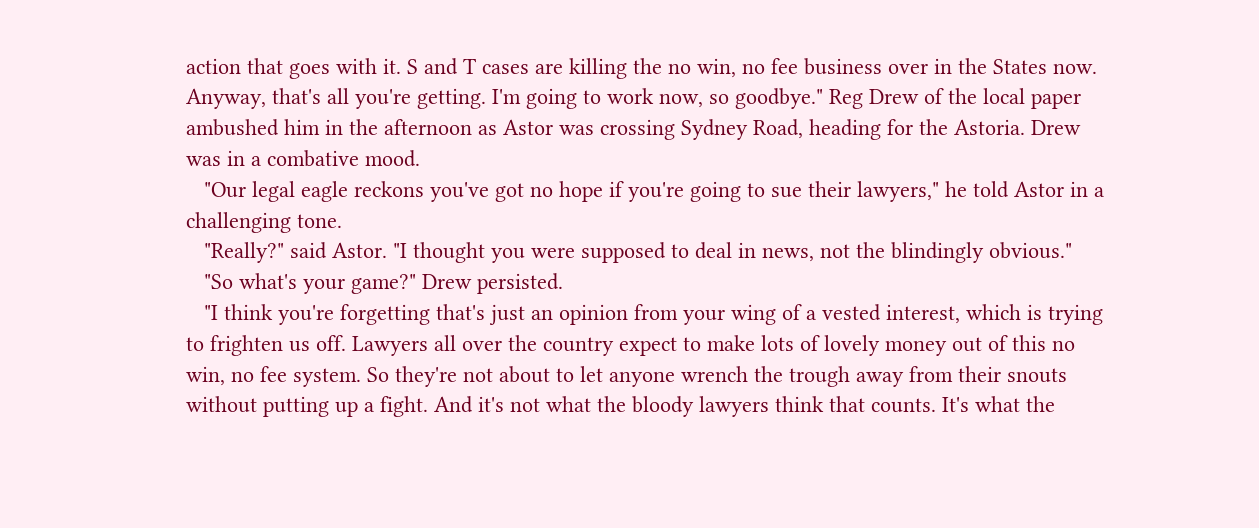action that goes with it. S and T cases are killing the no win, no fee business over in the States now. Anyway, that's all you're getting. I'm going to work now, so goodbye." Reg Drew of the local paper ambushed him in the afternoon as Astor was crossing Sydney Road, heading for the Astoria. Drew was in a combative mood.
   "Our legal eagle reckons you've got no hope if you're going to sue their lawyers," he told Astor in a challenging tone.
   "Really?" said Astor. "I thought you were supposed to deal in news, not the blindingly obvious."
   "So what's your game?" Drew persisted.
   "I think you're forgetting that's just an opinion from your wing of a vested interest, which is trying to frighten us off. Lawyers all over the country expect to make lots of lovely money out of this no win, no fee system. So they're not about to let anyone wrench the trough away from their snouts without putting up a fight. And it's not what the bloody lawyers think that counts. It's what the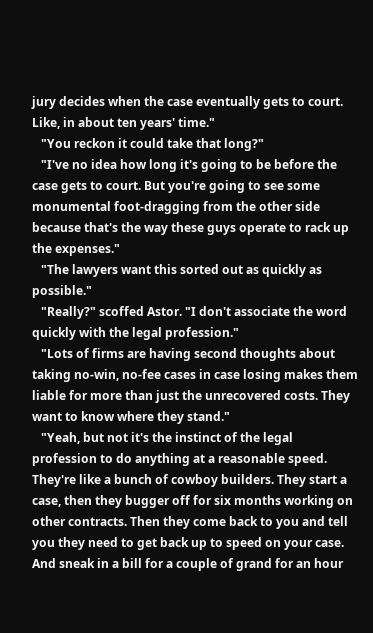jury decides when the case eventually gets to court. Like, in about ten years' time."
   "You reckon it could take that long?"
   "I've no idea how long it's going to be before the case gets to court. But you're going to see some monumental foot-dragging from the other side because that's the way these guys operate to rack up the expenses."
   "The lawyers want this sorted out as quickly as possible."
   "Really?" scoffed Astor. "I don't associate the word quickly with the legal profession."
   "Lots of firms are having second thoughts about taking no-win, no-fee cases in case losing makes them liable for more than just the unrecovered costs. They want to know where they stand."
   "Yeah, but not it's the instinct of the legal profession to do anything at a reasonable speed. They're like a bunch of cowboy builders. They start a case, then they bugger off for six months working on other contracts. Then they come back to you and tell you they need to get back up to speed on your case. And sneak in a bill for a couple of grand for an hour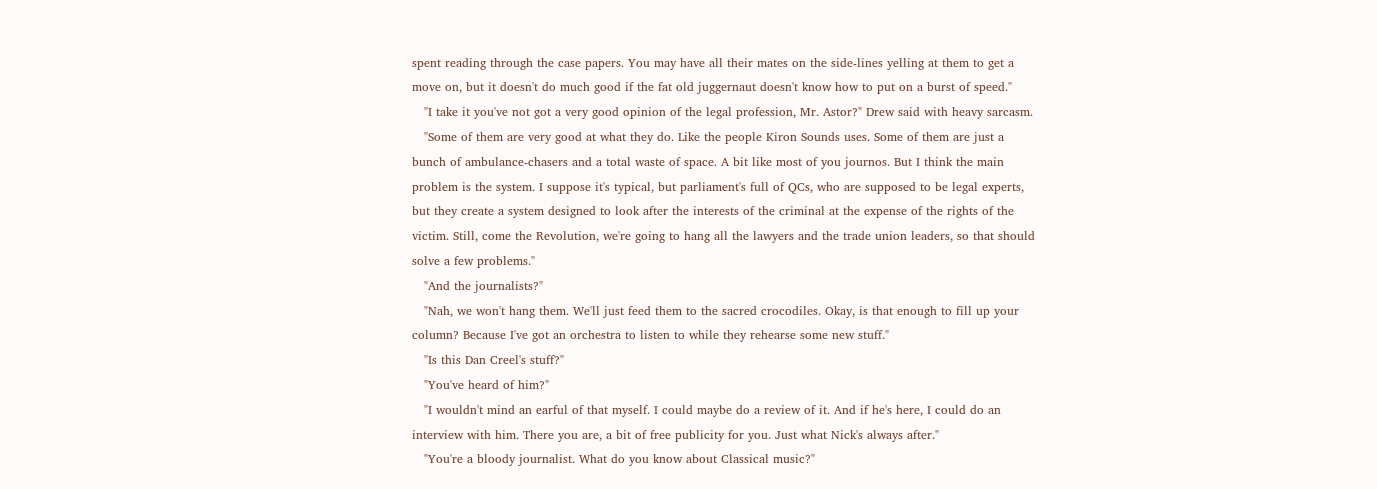spent reading through the case papers. You may have all their mates on the side-lines yelling at them to get a move on, but it doesn't do much good if the fat old juggernaut doesn't know how to put on a burst of speed."
   "I take it you've not got a very good opinion of the legal profession, Mr. Astor?" Drew said with heavy sarcasm.
   "Some of them are very good at what they do. Like the people Kiron Sounds uses. Some of them are just a bunch of ambulance-chasers and a total waste of space. A bit like most of you journos. But I think the main problem is the system. I suppose it's typical, but parliament's full of QCs, who are supposed to be legal experts, but they create a system designed to look after the interests of the criminal at the expense of the rights of the victim. Still, come the Revolution, we're going to hang all the lawyers and the trade union leaders, so that should solve a few problems."
   "And the journalists?"
   "Nah, we won't hang them. We'll just feed them to the sacred crocodiles. Okay, is that enough to fill up your column? Because I've got an orchestra to listen to while they rehearse some new stuff."
   "Is this Dan Creel's stuff?"
   "You've heard of him?"
   "I wouldn't mind an earful of that myself. I could maybe do a review of it. And if he's here, I could do an interview with him. There you are, a bit of free publicity for you. Just what Nick's always after."
   "You're a bloody journalist. What do you know about Classical music?"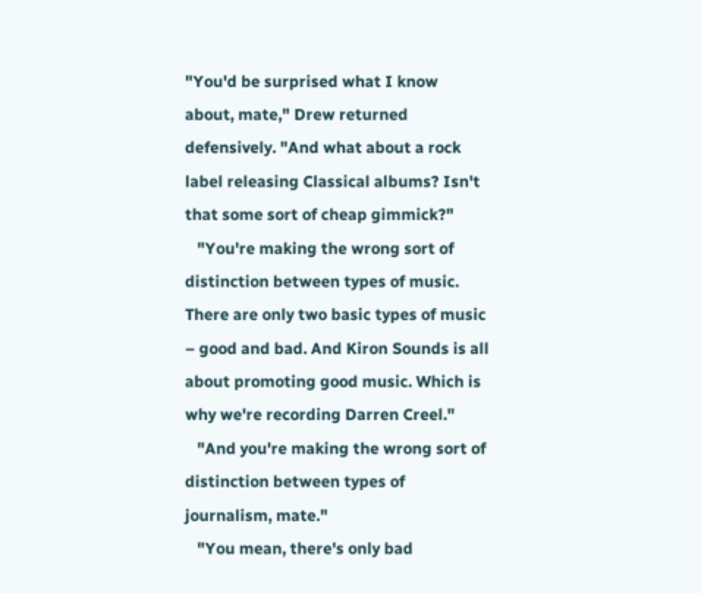"You'd be surprised what I know about, mate," Drew returned defensively. "And what about a rock label releasing Classical albums? Isn't that some sort of cheap gimmick?"
   "You're making the wrong sort of distinction between types of music. There are only two basic types of music – good and bad. And Kiron Sounds is all about promoting good music. Which is why we're recording Darren Creel."
   "And you're making the wrong sort of distinction between types of journalism, mate."
   "You mean, there's only bad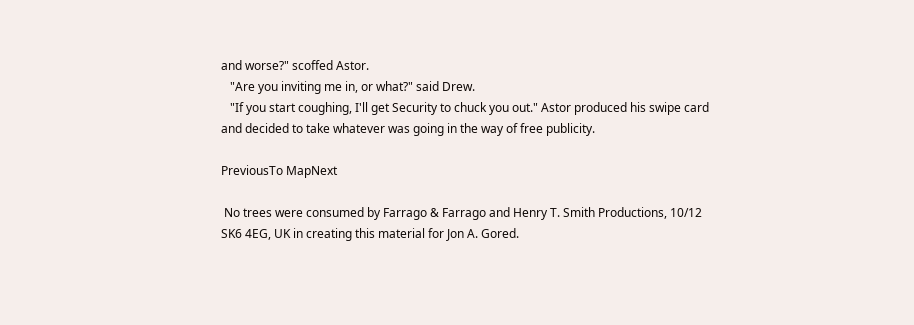and worse?" scoffed Astor.
   "Are you inviting me in, or what?" said Drew.
   "If you start coughing, I'll get Security to chuck you out." Astor produced his swipe card and decided to take whatever was going in the way of free publicity.

PreviousTo MapNext

 No trees were consumed by Farrago & Farrago and Henry T. Smith Productions, 10/12 SK6 4EG, UK in creating this material for Jon A. Gored.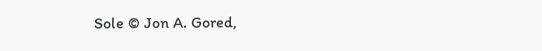Sole © Jon A. Gored,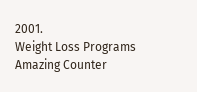2001.
Weight Loss Programs Amazing Counter